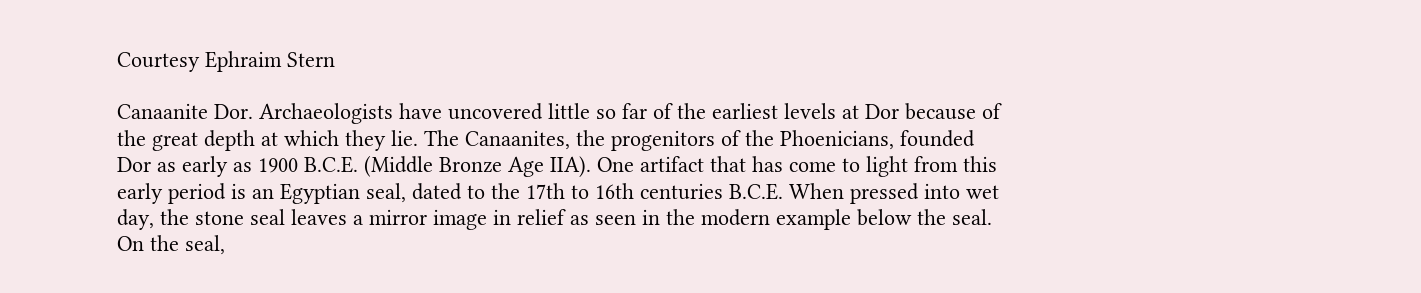Courtesy Ephraim Stern

Canaanite Dor. Archaeologists have uncovered little so far of the earliest levels at Dor because of the great depth at which they lie. The Canaanites, the progenitors of the Phoenicians, founded Dor as early as 1900 B.C.E. (Middle Bronze Age IIA). One artifact that has come to light from this early period is an Egyptian seal, dated to the 17th to 16th centuries B.C.E. When pressed into wet day, the stone seal leaves a mirror image in relief as seen in the modern example below the seal. On the seal,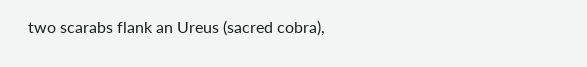two scarabs flank an Ureus (sacred cobra),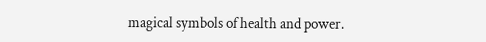magical symbols of health and power.